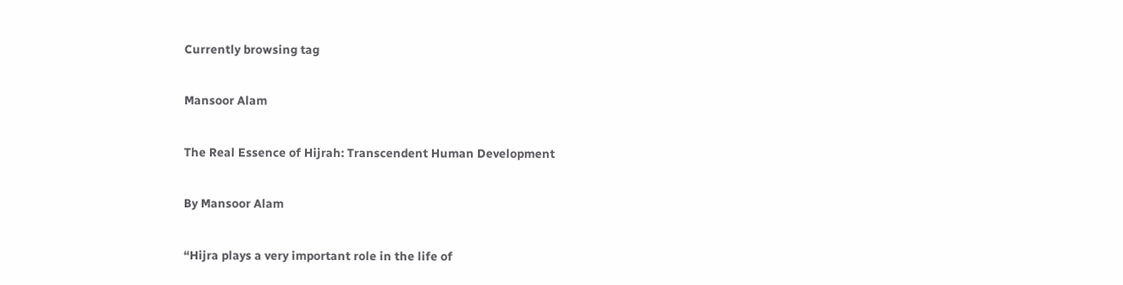Currently browsing tag

Mansoor Alam

The Real Essence of Hijrah: Transcendent Human Development

By Mansoor Alam

“Hijra plays a very important role in the life of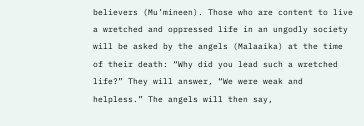believers (Mu’mineen). Those who are content to live a wretched and oppressed life in an ungodly society will be asked by the angels (Malaaika) at the time of their death: “Why did you lead such a wretched life?” They will answer, “We were weak and helpless.” The angels will then say,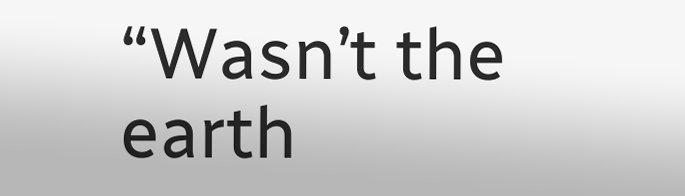“Wasn’t the earth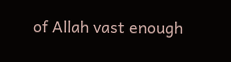of Allah vast enough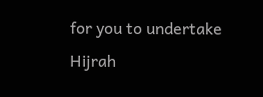for you to undertake Hijrah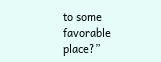to some favorable place?”